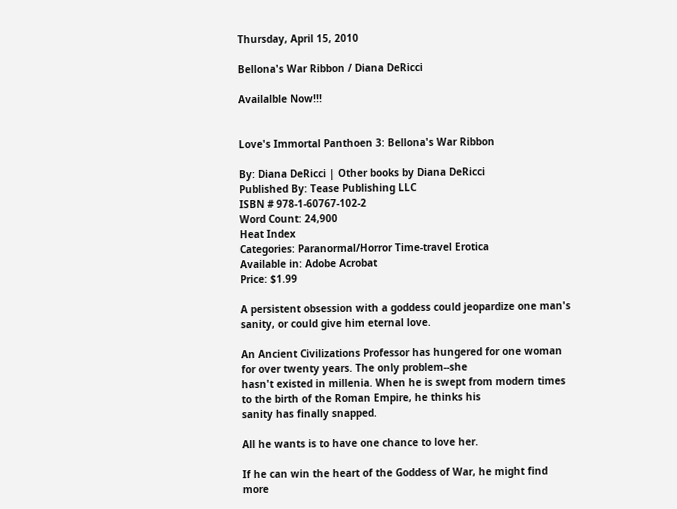Thursday, April 15, 2010

Bellona's War Ribbon / Diana DeRicci

Availalble Now!!!


Love's Immortal Panthoen 3: Bellona's War Ribbon

By: Diana DeRicci | Other books by Diana DeRicci
Published By: Tease Publishing LLC
ISBN # 978-1-60767-102-2
Word Count: 24,900
Heat Index
Categories: Paranormal/Horror Time-travel Erotica
Available in: Adobe Acrobat
Price: $1.99

A persistent obsession with a goddess could jeopardize one man's sanity, or could give him eternal love.

An Ancient Civilizations Professor has hungered for one woman for over twenty years. The only problem--she
hasn't existed in millenia. When he is swept from modern times to the birth of the Roman Empire, he thinks his
sanity has finally snapped.

All he wants is to have one chance to love her.

If he can win the heart of the Goddess of War, he might find more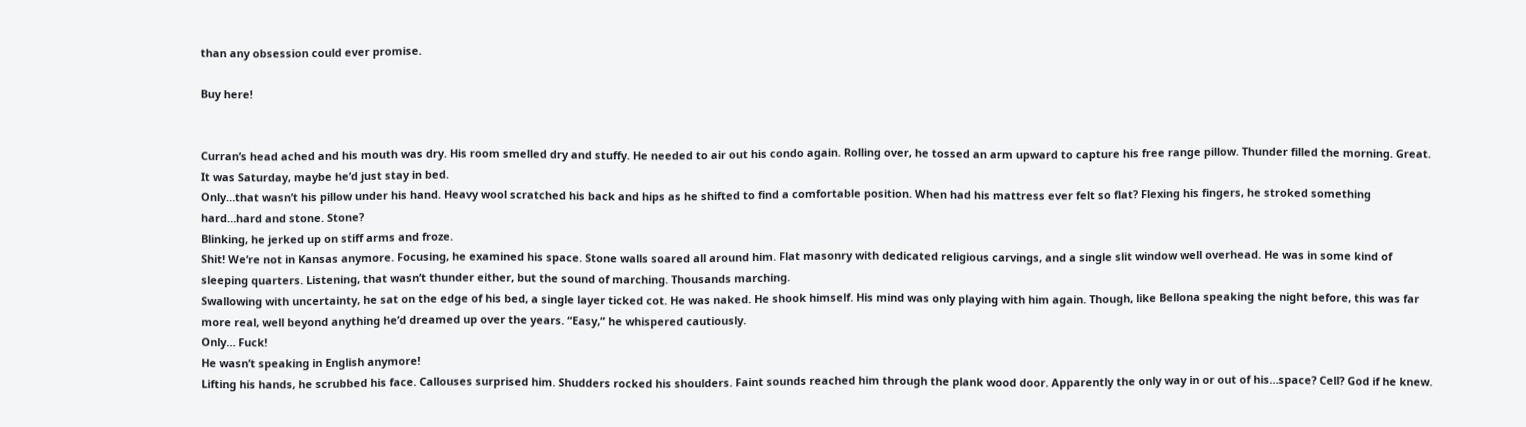than any obsession could ever promise.

Buy here!


Curran’s head ached and his mouth was dry. His room smelled dry and stuffy. He needed to air out his condo again. Rolling over, he tossed an arm upward to capture his free range pillow. Thunder filled the morning. Great. It was Saturday, maybe he’d just stay in bed.
Only…that wasn’t his pillow under his hand. Heavy wool scratched his back and hips as he shifted to find a comfortable position. When had his mattress ever felt so flat? Flexing his fingers, he stroked something hard…hard and stone. Stone?
Blinking, he jerked up on stiff arms and froze.
Shit! We’re not in Kansas anymore. Focusing, he examined his space. Stone walls soared all around him. Flat masonry with dedicated religious carvings, and a single slit window well overhead. He was in some kind of sleeping quarters. Listening, that wasn’t thunder either, but the sound of marching. Thousands marching.
Swallowing with uncertainty, he sat on the edge of his bed, a single layer ticked cot. He was naked. He shook himself. His mind was only playing with him again. Though, like Bellona speaking the night before, this was far more real, well beyond anything he’d dreamed up over the years. “Easy,” he whispered cautiously.
Only… Fuck!
He wasn’t speaking in English anymore!
Lifting his hands, he scrubbed his face. Callouses surprised him. Shudders rocked his shoulders. Faint sounds reached him through the plank wood door. Apparently the only way in or out of his…space? Cell? God if he knew.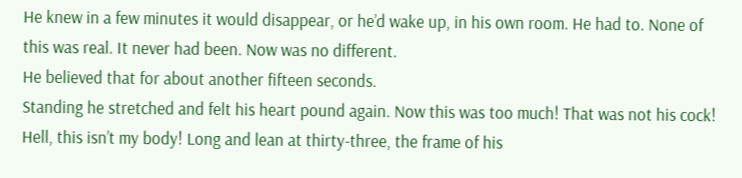He knew in a few minutes it would disappear, or he’d wake up, in his own room. He had to. None of this was real. It never had been. Now was no different.
He believed that for about another fifteen seconds.
Standing he stretched and felt his heart pound again. Now this was too much! That was not his cock! Hell, this isn’t my body! Long and lean at thirty-three, the frame of his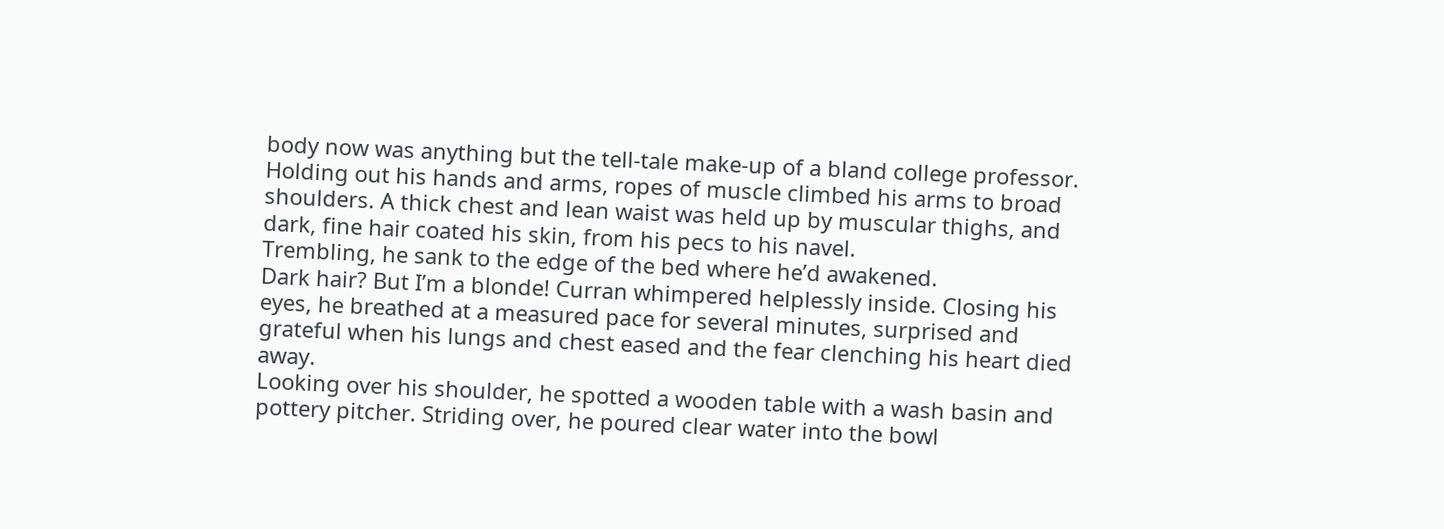body now was anything but the tell-tale make-up of a bland college professor. Holding out his hands and arms, ropes of muscle climbed his arms to broad shoulders. A thick chest and lean waist was held up by muscular thighs, and dark, fine hair coated his skin, from his pecs to his navel.
Trembling, he sank to the edge of the bed where he’d awakened.
Dark hair? But I’m a blonde! Curran whimpered helplessly inside. Closing his eyes, he breathed at a measured pace for several minutes, surprised and grateful when his lungs and chest eased and the fear clenching his heart died away.
Looking over his shoulder, he spotted a wooden table with a wash basin and pottery pitcher. Striding over, he poured clear water into the bowl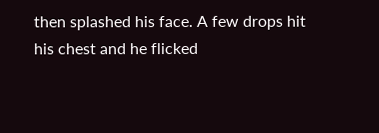then splashed his face. A few drops hit his chest and he flicked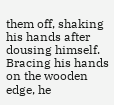them off, shaking his hands after dousing himself. Bracing his hands on the wooden edge, he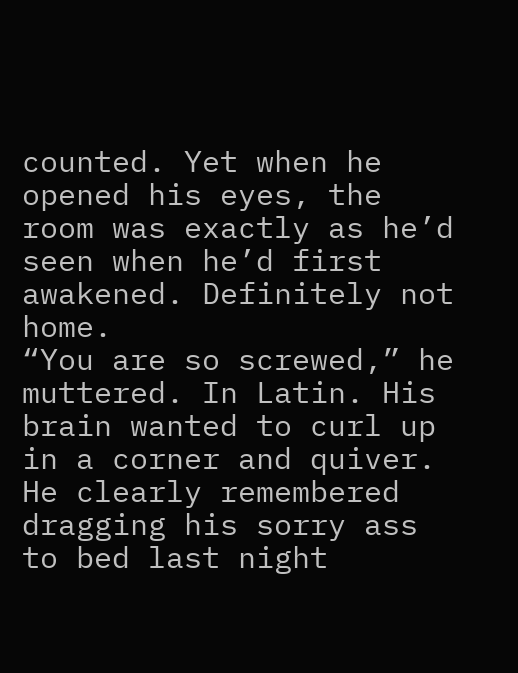counted. Yet when he opened his eyes, the room was exactly as he’d seen when he’d first awakened. Definitely not home.
“You are so screwed,” he muttered. In Latin. His brain wanted to curl up in a corner and quiver. He clearly remembered dragging his sorry ass to bed last night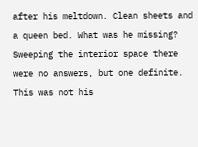after his meltdown. Clean sheets and a queen bed. What was he missing? Sweeping the interior space there were no answers, but one definite. This was not his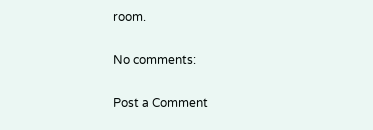room.

No comments:

Post a Comment